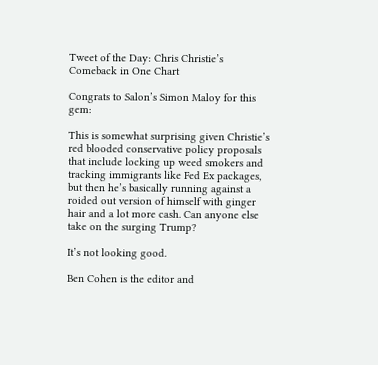Tweet of the Day: Chris Christie’s Comeback in One Chart

Congrats to Salon’s Simon Maloy for this gem:

This is somewhat surprising given Christie’s red blooded conservative policy proposals that include locking up weed smokers and tracking immigrants like Fed Ex packages, but then he’s basically running against a roided out version of himself with ginger hair and a lot more cash. Can anyone else take on the surging Trump?

It’s not looking good.

Ben Cohen is the editor and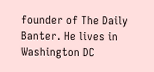founder of The Daily Banter. He lives in Washington DC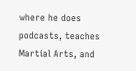where he does podcasts, teaches Martial Arts, and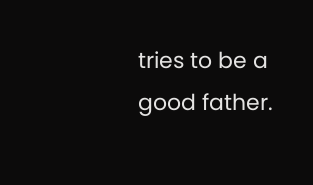tries to be a good father.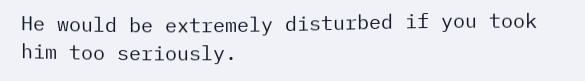He would be extremely disturbed if you took him too seriously.